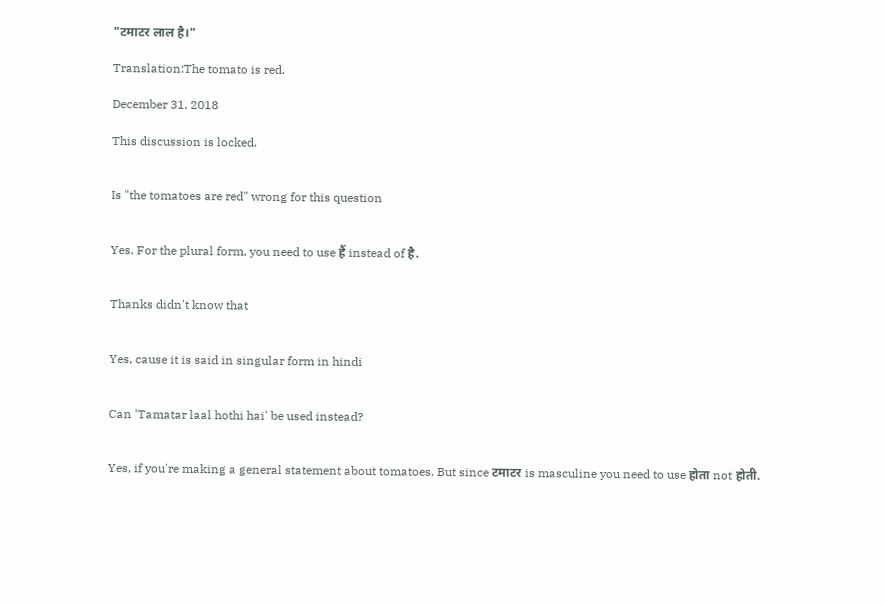"टमाटर लाल है।"

Translation:The tomato is red.

December 31, 2018

This discussion is locked.


Is "the tomatoes are red" wrong for this question


Yes. For the plural form, you need to use हैं instead of है.


Thanks didn't know that


Yes, cause it is said in singular form in hindi


Can 'Tamatar laal hothi hai' be used instead?


Yes, if you're making a general statement about tomatoes. But since टमाटर is masculine you need to use होता not होती.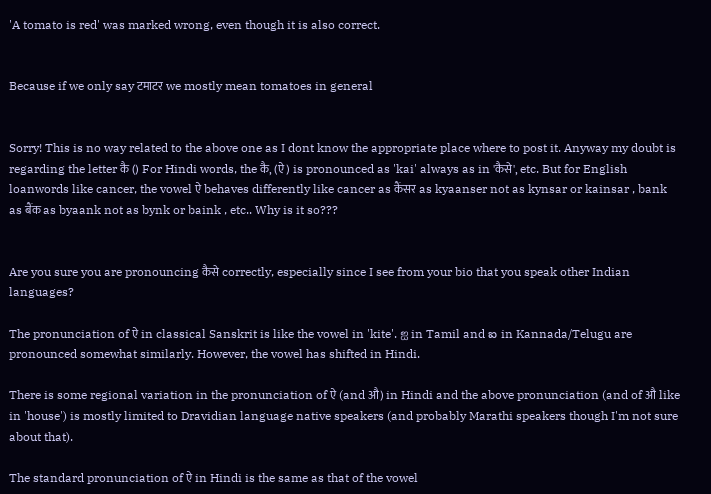'A tomato is red' was marked wrong, even though it is also correct.


Because if we only say टमाटर we mostly mean tomatoes in general


Sorry! This is no way related to the above one as I dont know the appropriate place where to post it. Anyway my doubt is regarding the letter कै () For Hindi words, the कै, (ऐ) is pronounced as 'kai' always as in 'कैसे', etc. But for English loanwords like cancer, the vowel ऐ behaves differently like cancer as कैंसर as kyaanser not as kynsar or kainsar , bank as बैंक as byaank not as bynk or baink , etc.. Why is it so???


Are you sure you are pronouncing कैसे correctly, especially since I see from your bio that you speak other Indian languages?

The pronunciation of ऐ in classical Sanskrit is like the vowel in 'kite'. ஐ in Tamil and ఐ in Kannada/Telugu are pronounced somewhat similarly. However, the vowel has shifted in Hindi.

There is some regional variation in the pronunciation of ऐ (and औ) in Hindi and the above pronunciation (and of औ like in 'house') is mostly limited to Dravidian language native speakers (and probably Marathi speakers though I'm not sure about that).

The standard pronunciation of ऐ in Hindi is the same as that of the vowel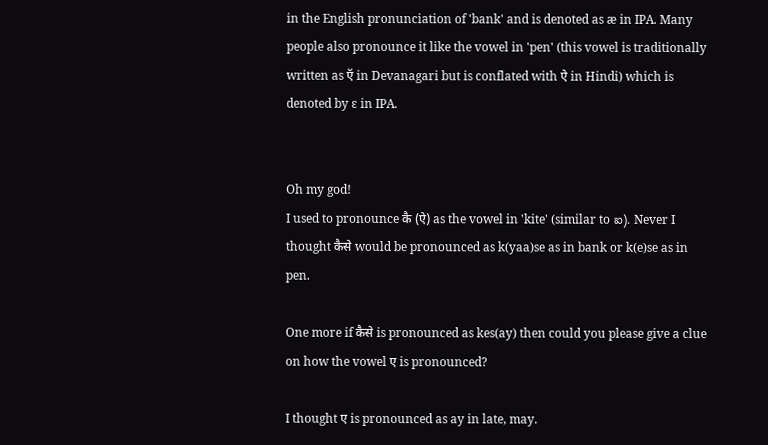in the English pronunciation of 'bank' and is denoted as æ in IPA. Many people also pronounce it like the vowel in 'pen' (this vowel is traditionally written as ऍ in Devanagari but is conflated with ऐ in Hindi) which is denoted by ɛ in IPA.


Oh my god!
I used to pronounce कै (ऐ) as the vowel in 'kite' (similar to ఐ). Never I thought कैसे would be pronounced as k(yaa)se as in bank or k(e)se as in pen.

One more if कैसे is pronounced as kes(ay) then could you please give a clue on how the vowel ए is pronounced?

I thought ए is pronounced as ay in late, may.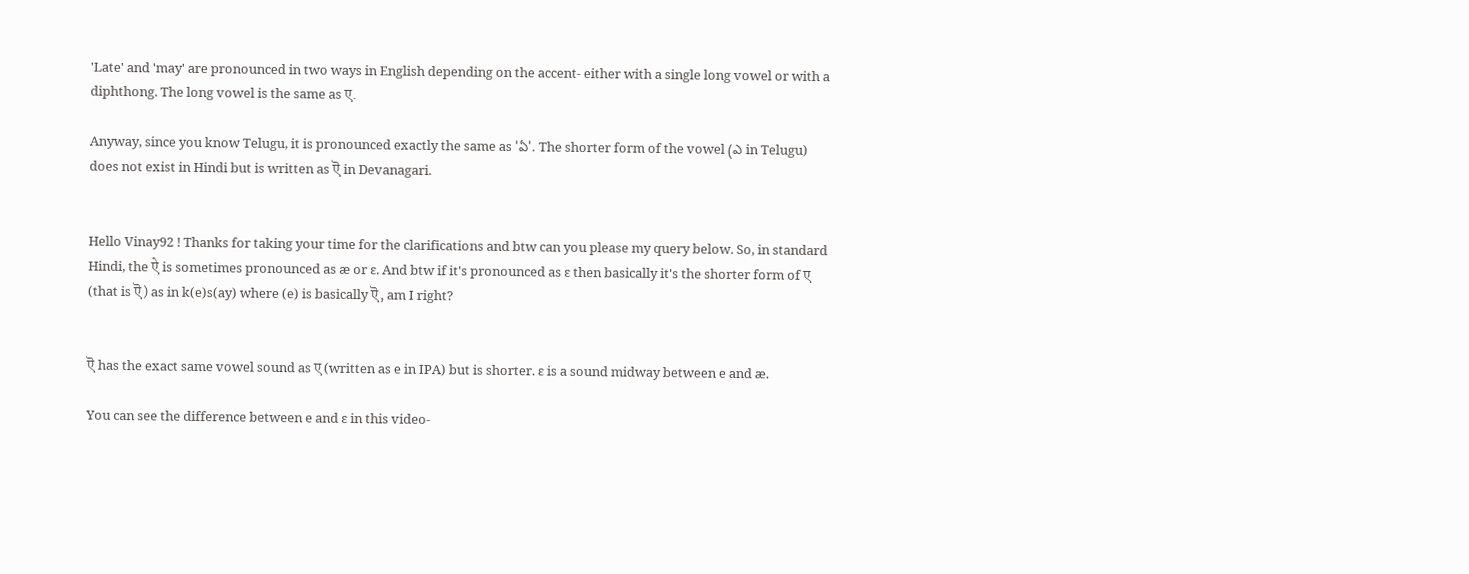'Late' and 'may' are pronounced in two ways in English depending on the accent- either with a single long vowel or with a diphthong. The long vowel is the same as ए.

Anyway, since you know Telugu, it is pronounced exactly the same as 'ఏ'. The shorter form of the vowel (ఎ in Telugu) does not exist in Hindi but is written as ऎ in Devanagari.


Hello Vinay92 ! Thanks for taking your time for the clarifications and btw can you please my query below. So, in standard Hindi, the ऐ is sometimes pronounced as æ or ɛ. And btw if it's pronounced as ɛ then basically it's the shorter form of ए (that is ऎ) as in k(e)s(ay) where (e) is basically ऎ, am I right?


ऎ has the exact same vowel sound as ए (written as e in IPA) but is shorter. ɛ is a sound midway between e and æ.

You can see the difference between e and ɛ in this video-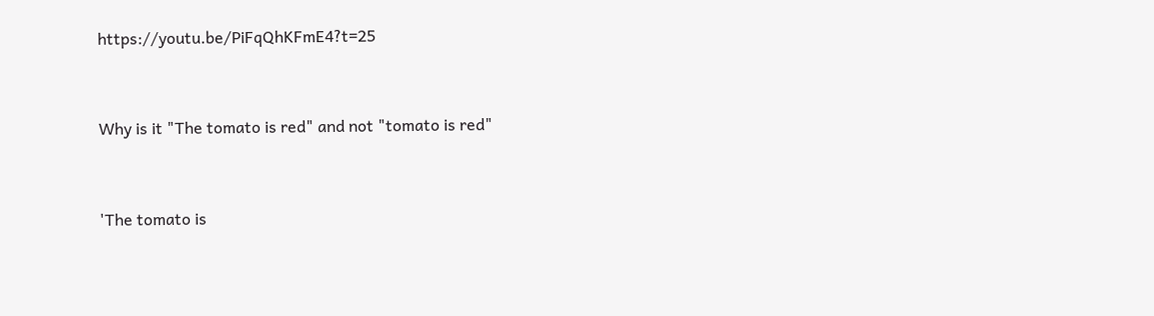https://youtu.be/PiFqQhKFmE4?t=25


Why is it "The tomato is red" and not "tomato is red"


'The tomato is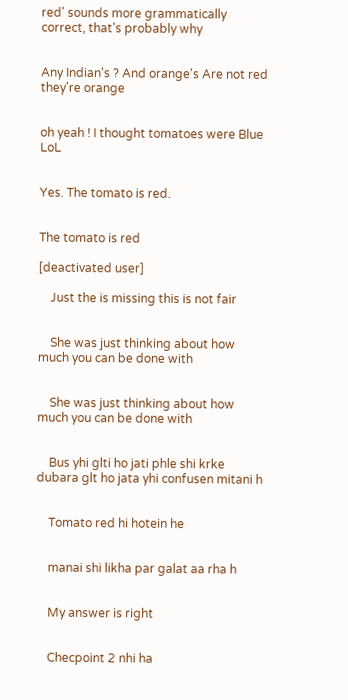red' sounds more grammatically correct, that's probably why


Any Indian's ? And orange's Are not red they're orange


oh yeah ! I thought tomatoes were Blue LoL


Yes. The tomato is red.


The tomato is red

[deactivated user]

    Just the is missing this is not fair


    She was just thinking about how much you can be done with


    She was just thinking about how much you can be done with


    Bus yhi glti ho jati phle shi krke dubara glt ho jata yhi confusen mitani h


    Tomato red hi hotein he


    manai shi likha par galat aa rha h


    My answer is right


    Checpoint 2 nhi ha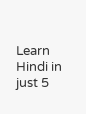Learn Hindi in just 5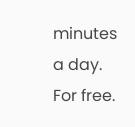minutes a day. For free.